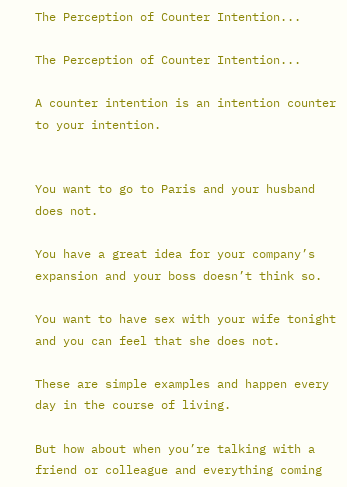The Perception of Counter Intention...

The Perception of Counter Intention...

A counter intention is an intention counter to your intention.


You want to go to Paris and your husband does not.

You have a great idea for your company’s expansion and your boss doesn’t think so.

You want to have sex with your wife tonight and you can feel that she does not.

These are simple examples and happen every day in the course of living.

But how about when you’re talking with a friend or colleague and everything coming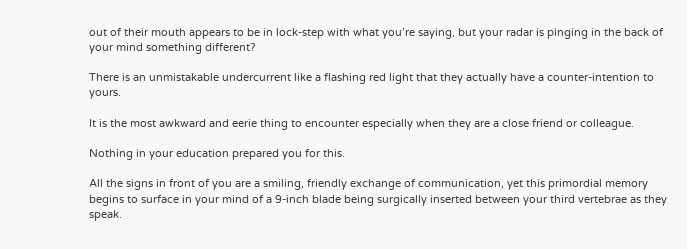out of their mouth appears to be in lock-step with what you’re saying, but your radar is pinging in the back of your mind something different?

There is an unmistakable undercurrent like a flashing red light that they actually have a counter-intention to yours.

It is the most awkward and eerie thing to encounter especially when they are a close friend or colleague.

Nothing in your education prepared you for this.

All the signs in front of you are a smiling, friendly exchange of communication, yet this primordial memory begins to surface in your mind of a 9-inch blade being surgically inserted between your third vertebrae as they speak.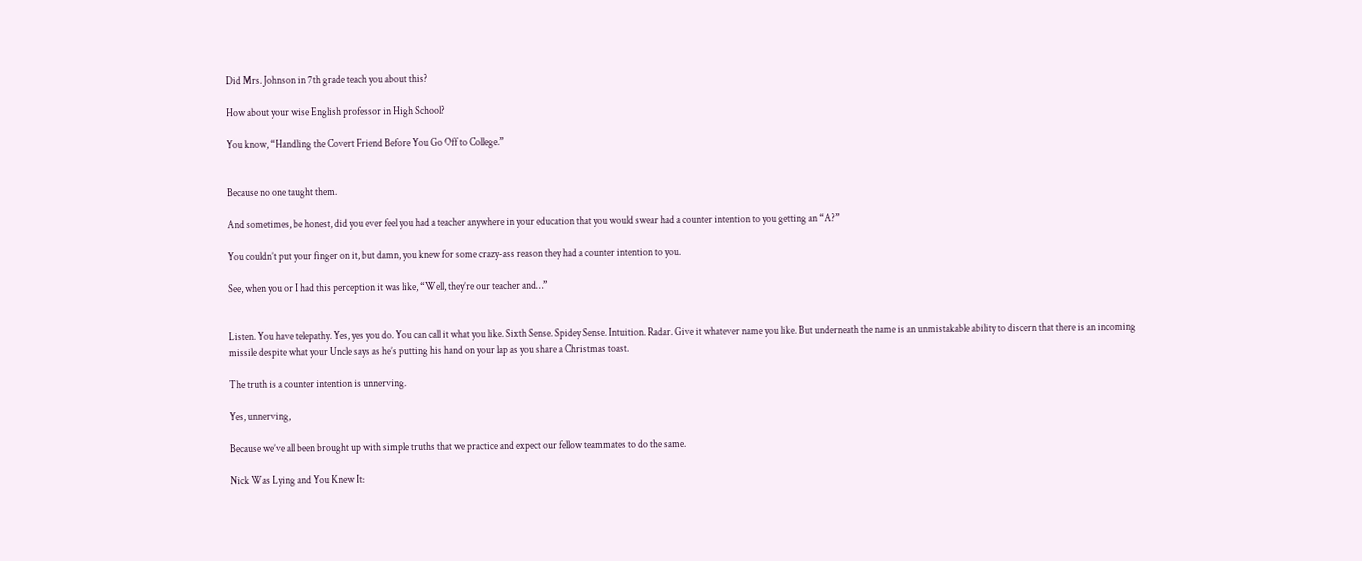Did Mrs. Johnson in 7th grade teach you about this?

How about your wise English professor in High School?

You know, “Handling the Covert Friend Before You Go Off to College.”


Because no one taught them.

And sometimes, be honest, did you ever feel you had a teacher anywhere in your education that you would swear had a counter intention to you getting an “A?”

You couldn’t put your finger on it, but damn, you knew for some crazy-ass reason they had a counter intention to you.

See, when you or I had this perception it was like, “Well, they’re our teacher and…”


Listen. You have telepathy. Yes, yes you do. You can call it what you like. Sixth Sense. Spidey Sense. Intuition. Radar. Give it whatever name you like. But underneath the name is an unmistakable ability to discern that there is an incoming missile despite what your Uncle says as he’s putting his hand on your lap as you share a Christmas toast.

The truth is a counter intention is unnerving.

Yes, unnerving,

Because we’ve all been brought up with simple truths that we practice and expect our fellow teammates to do the same.

Nick Was Lying and You Knew It: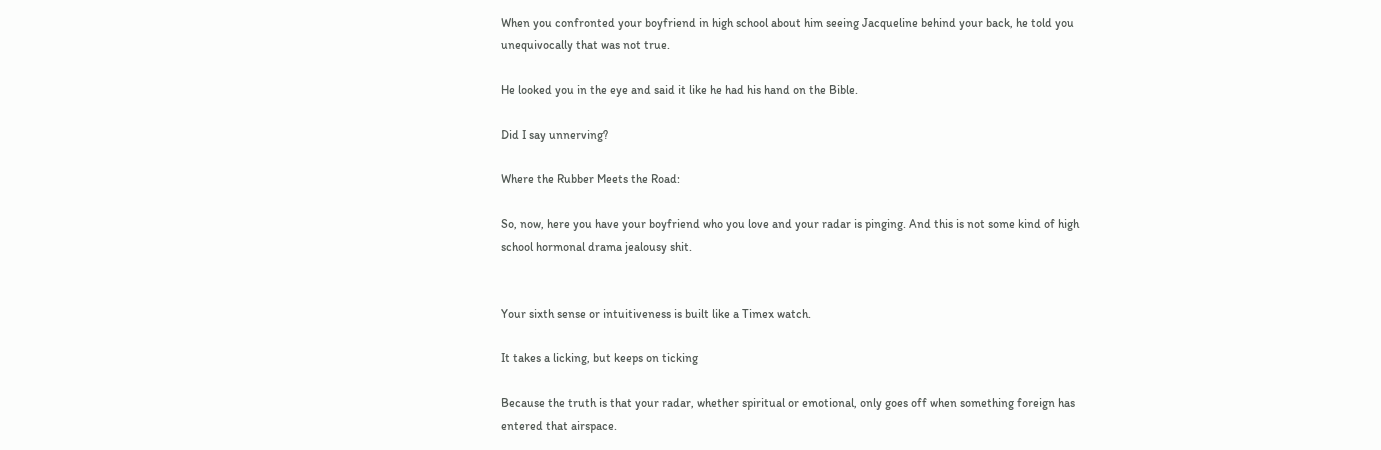When you confronted your boyfriend in high school about him seeing Jacqueline behind your back, he told you unequivocally that was not true.

He looked you in the eye and said it like he had his hand on the Bible.

Did I say unnerving?

Where the Rubber Meets the Road:

So, now, here you have your boyfriend who you love and your radar is pinging. And this is not some kind of high school hormonal drama jealousy shit.


Your sixth sense or intuitiveness is built like a Timex watch.

It takes a licking, but keeps on ticking

Because the truth is that your radar, whether spiritual or emotional, only goes off when something foreign has entered that airspace.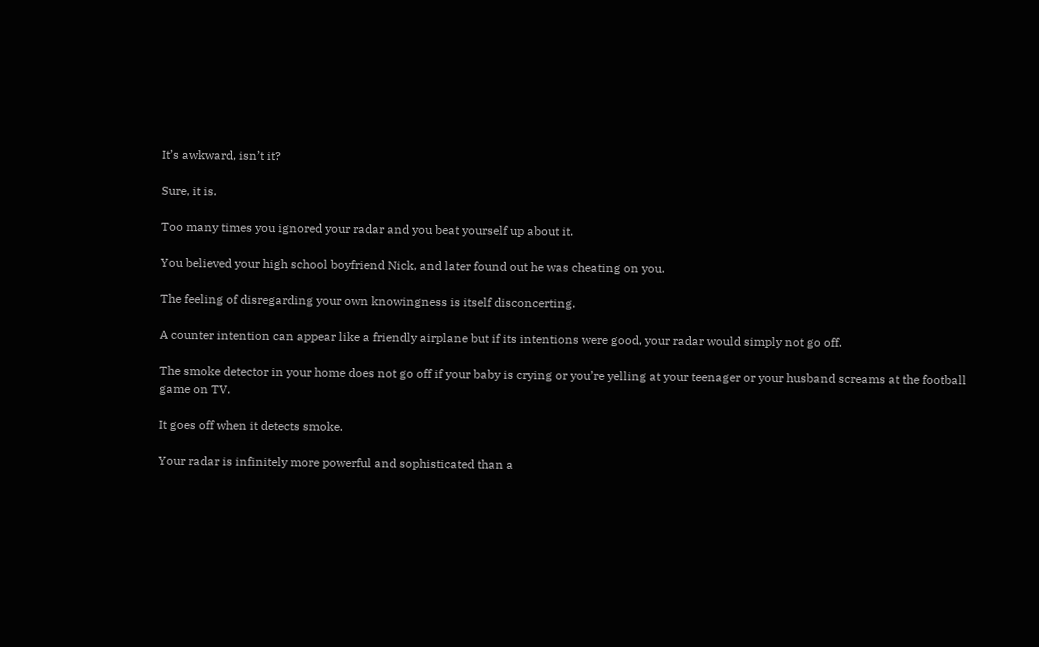It’s awkward, isn’t it?

Sure, it is.

Too many times you ignored your radar and you beat yourself up about it.

You believed your high school boyfriend Nick, and later found out he was cheating on you.

The feeling of disregarding your own knowingness is itself disconcerting.

A counter intention can appear like a friendly airplane but if its intentions were good, your radar would simply not go off.

The smoke detector in your home does not go off if your baby is crying or you’re yelling at your teenager or your husband screams at the football game on TV.

It goes off when it detects smoke.

Your radar is infinitely more powerful and sophisticated than a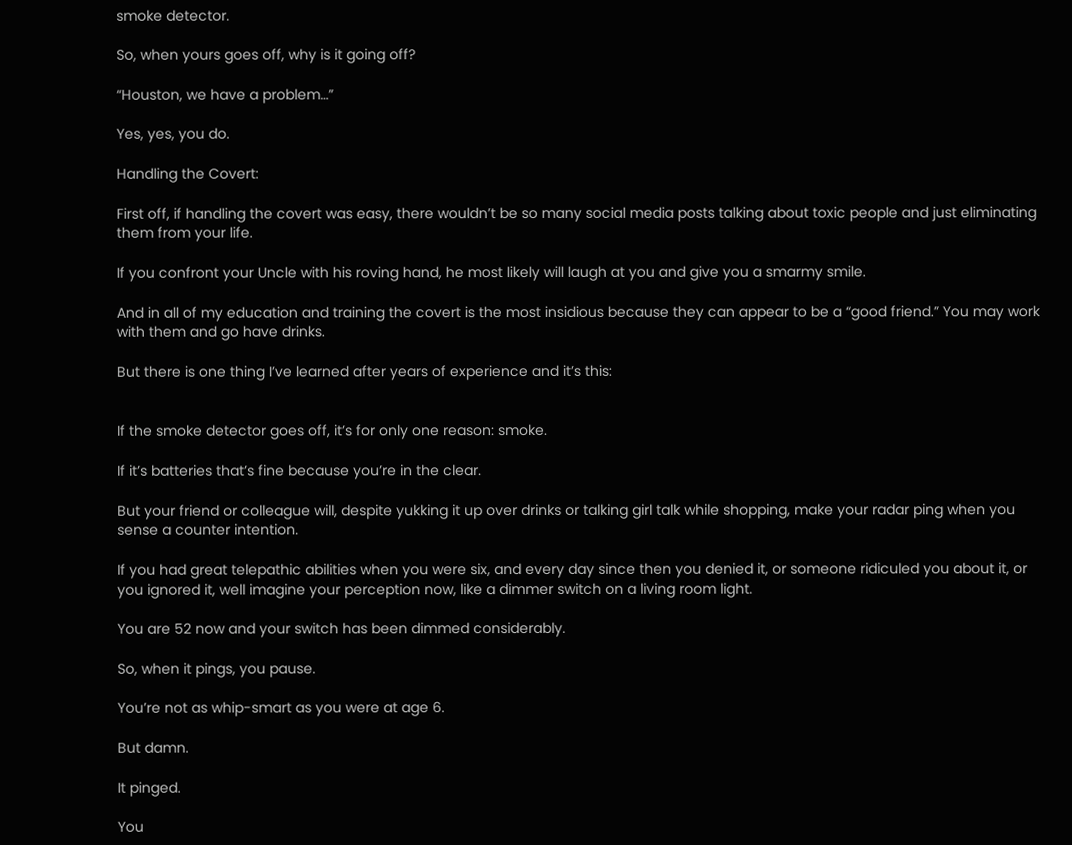smoke detector.

So, when yours goes off, why is it going off?

“Houston, we have a problem…”

Yes, yes, you do.

Handling the Covert:

First off, if handling the covert was easy, there wouldn’t be so many social media posts talking about toxic people and just eliminating them from your life.

If you confront your Uncle with his roving hand, he most likely will laugh at you and give you a smarmy smile.

And in all of my education and training the covert is the most insidious because they can appear to be a “good friend.” You may work with them and go have drinks.

But there is one thing I’ve learned after years of experience and it’s this:


If the smoke detector goes off, it’s for only one reason: smoke.

If it’s batteries that’s fine because you’re in the clear.

But your friend or colleague will, despite yukking it up over drinks or talking girl talk while shopping, make your radar ping when you sense a counter intention.

If you had great telepathic abilities when you were six, and every day since then you denied it, or someone ridiculed you about it, or you ignored it, well imagine your perception now, like a dimmer switch on a living room light.

You are 52 now and your switch has been dimmed considerably.

So, when it pings, you pause.

You’re not as whip-smart as you were at age 6.

But damn.

It pinged.

You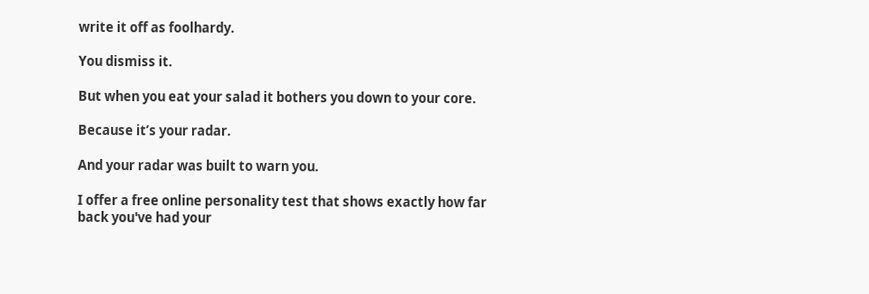write it off as foolhardy.

You dismiss it.

But when you eat your salad it bothers you down to your core.

Because it’s your radar.

And your radar was built to warn you.

I offer a free online personality test that shows exactly how far back you've had your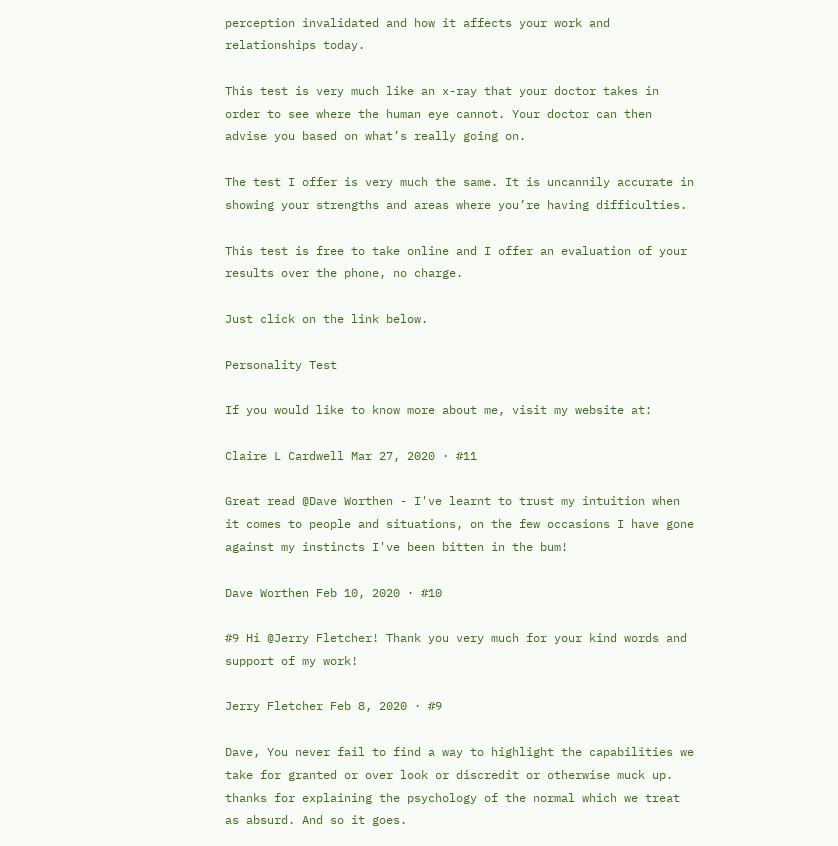perception invalidated and how it affects your work and relationships today.

This test is very much like an x-ray that your doctor takes in order to see where the human eye cannot. Your doctor can then advise you based on what’s really going on.

The test I offer is very much the same. It is uncannily accurate in showing your strengths and areas where you’re having difficulties.

This test is free to take online and I offer an evaluation of your results over the phone, no charge.

Just click on the link below.

Personality Test

If you would like to know more about me, visit my website at:

Claire L Cardwell Mar 27, 2020 · #11

Great read @Dave Worthen - I've learnt to trust my intuition when it comes to people and situations, on the few occasions I have gone against my instincts I've been bitten in the bum!

Dave Worthen Feb 10, 2020 · #10

#9 Hi @Jerry Fletcher! Thank you very much for your kind words and support of my work!

Jerry Fletcher Feb 8, 2020 · #9

Dave, You never fail to find a way to highlight the capabilities we take for granted or over look or discredit or otherwise muck up. thanks for explaining the psychology of the normal which we treat as absurd. And so it goes.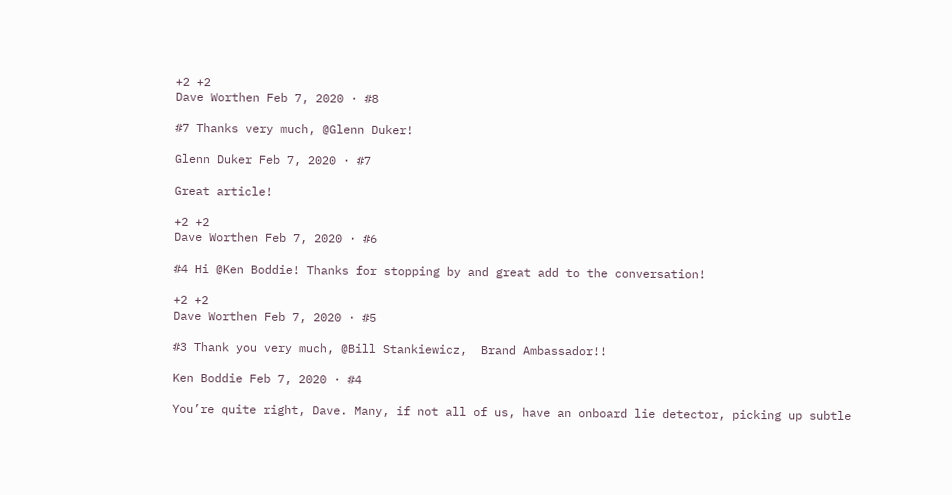+2 +2
Dave Worthen Feb 7, 2020 · #8

#7 Thanks very much, @Glenn Duker!

Glenn Duker Feb 7, 2020 · #7

Great article!

+2 +2
Dave Worthen Feb 7, 2020 · #6

#4 Hi @Ken Boddie! Thanks for stopping by and great add to the conversation!

+2 +2
Dave Worthen Feb 7, 2020 · #5

#3 Thank you very much, @Bill Stankiewicz,  Brand Ambassador!!

Ken Boddie Feb 7, 2020 · #4

You’re quite right, Dave. Many, if not all of us, have an onboard lie detector, picking up subtle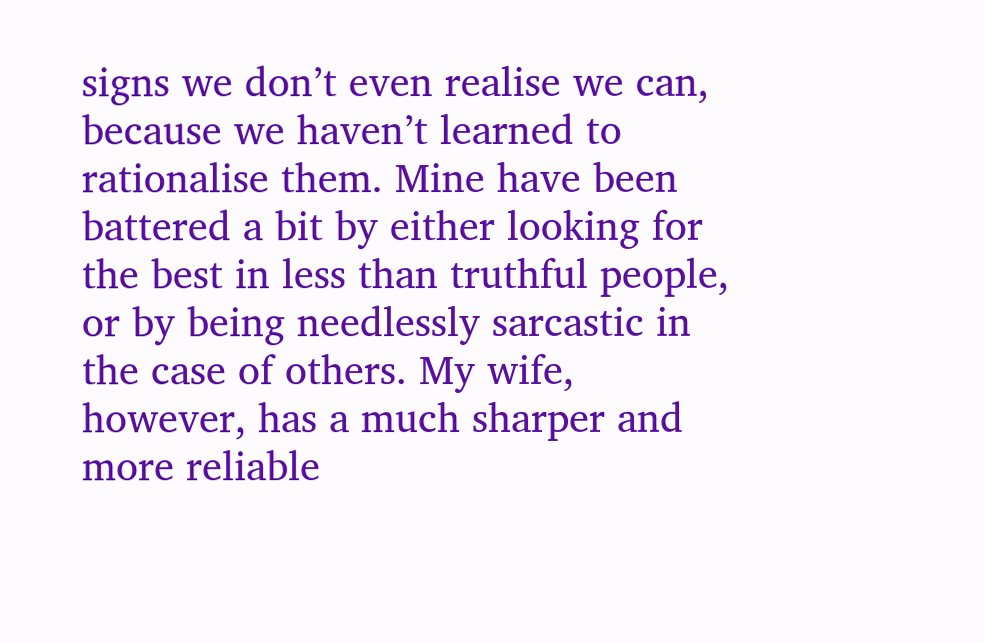signs we don’t even realise we can, because we haven’t learned to rationalise them. Mine have been battered a bit by either looking for the best in less than truthful people, or by being needlessly sarcastic in the case of others. My wife, however, has a much sharper and more reliable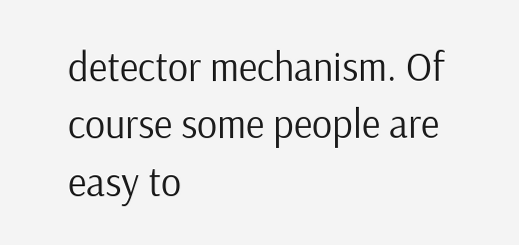detector mechanism. Of course some people are easy to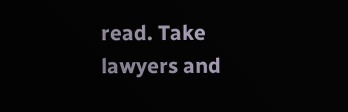read. Take lawyers and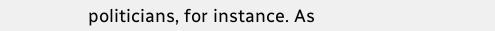politicians, for instance. As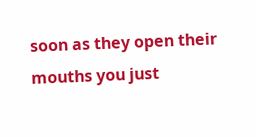soon as they open their mouths you just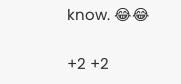know. 😂😂

+2 +2